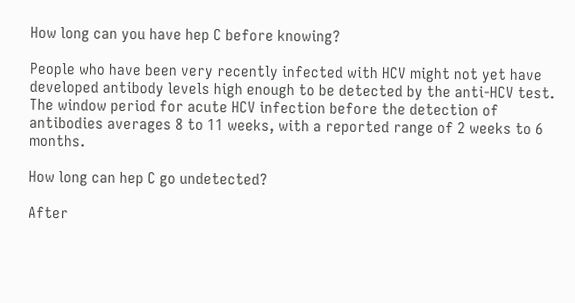How long can you have hep C before knowing?

People who have been very recently infected with HCV might not yet have developed antibody levels high enough to be detected by the anti-HCV test. The window period for acute HCV infection before the detection of antibodies averages 8 to 11 weeks, with a reported range of 2 weeks to 6 months.

How long can hep C go undetected?

After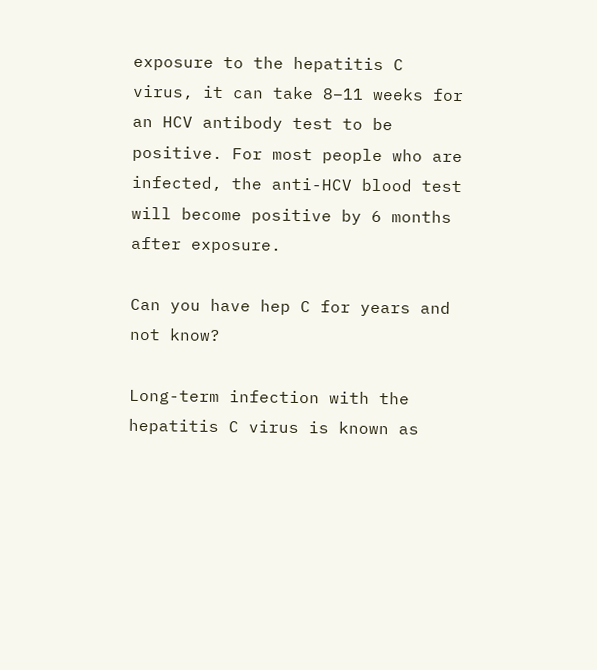exposure to the hepatitis C virus, it can take 8–11 weeks for an HCV antibody test to be positive. For most people who are infected, the anti-HCV blood test will become positive by 6 months after exposure.

Can you have hep C for years and not know?

Long-term infection with the hepatitis C virus is known as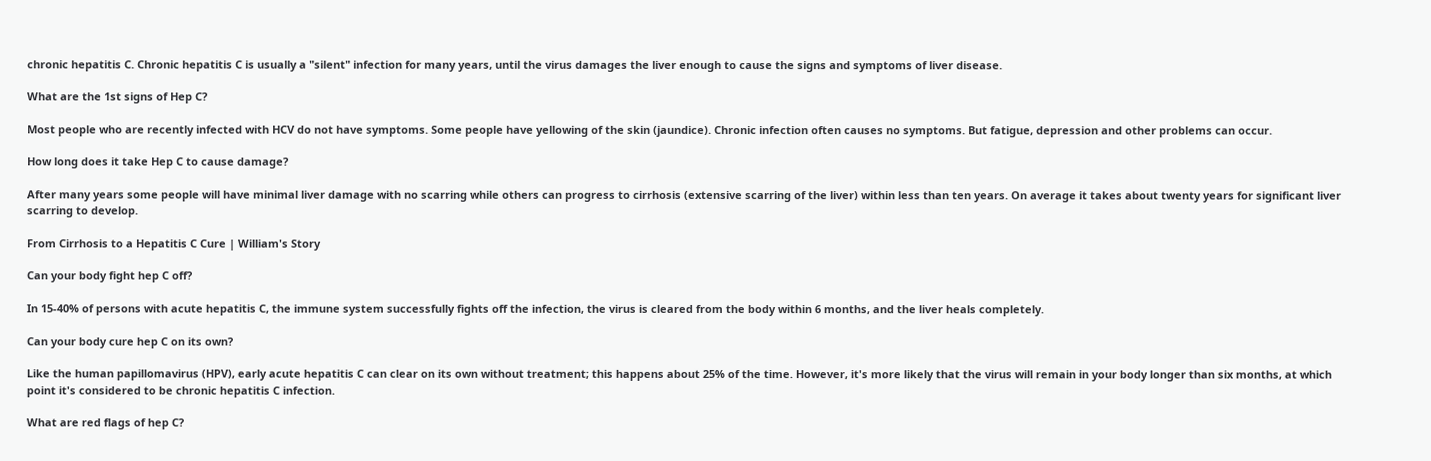chronic hepatitis C. Chronic hepatitis C is usually a "silent" infection for many years, until the virus damages the liver enough to cause the signs and symptoms of liver disease.

What are the 1st signs of Hep C?

Most people who are recently infected with HCV do not have symptoms. Some people have yellowing of the skin (jaundice). Chronic infection often causes no symptoms. But fatigue, depression and other problems can occur.

How long does it take Hep C to cause damage?

After many years some people will have minimal liver damage with no scarring while others can progress to cirrhosis (extensive scarring of the liver) within less than ten years. On average it takes about twenty years for significant liver scarring to develop.

From Cirrhosis to a Hepatitis C Cure | William's Story

Can your body fight hep C off?

In 15-40% of persons with acute hepatitis C, the immune system successfully fights off the infection, the virus is cleared from the body within 6 months, and the liver heals completely.

Can your body cure hep C on its own?

Like the human papillomavirus (HPV), early acute hepatitis C can clear on its own without treatment; this happens about 25% of the time. However, it's more likely that the virus will remain in your body longer than six months, at which point it's considered to be chronic hepatitis C infection.

What are red flags of hep C?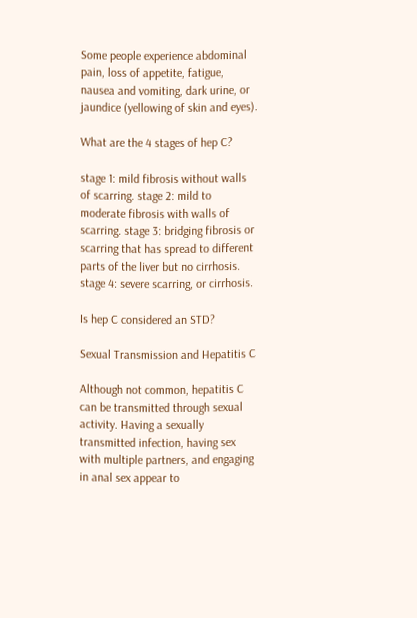Some people experience abdominal pain, loss of appetite, fatigue, nausea and vomiting, dark urine, or jaundice (yellowing of skin and eyes).

What are the 4 stages of hep C?

stage 1: mild fibrosis without walls of scarring. stage 2: mild to moderate fibrosis with walls of scarring. stage 3: bridging fibrosis or scarring that has spread to different parts of the liver but no cirrhosis. stage 4: severe scarring, or cirrhosis.

Is hep C considered an STD?

Sexual Transmission and Hepatitis C

Although not common, hepatitis C can be transmitted through sexual activity. Having a sexually transmitted infection, having sex with multiple partners, and engaging in anal sex appear to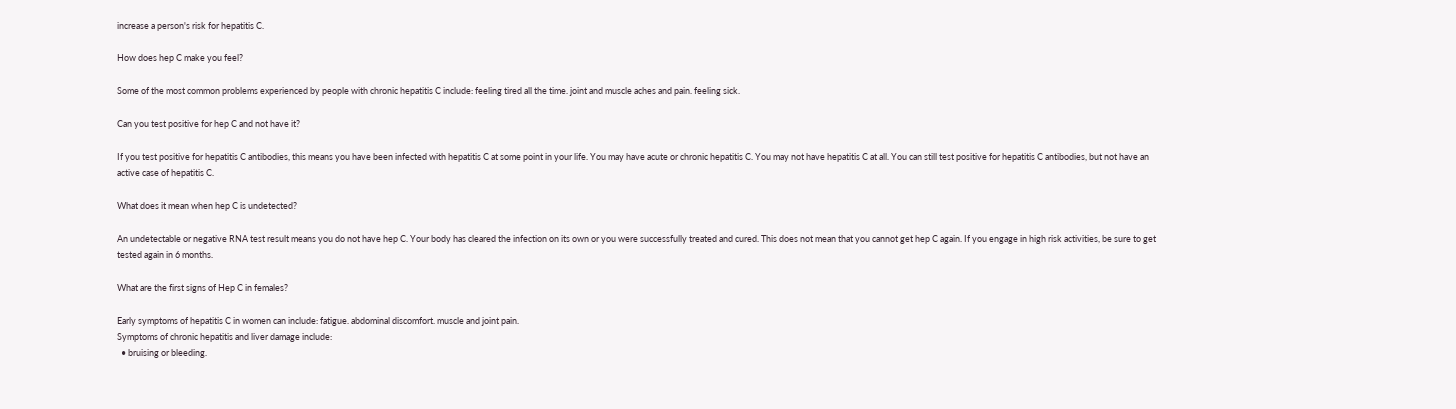increase a person's risk for hepatitis C.

How does hep C make you feel?

Some of the most common problems experienced by people with chronic hepatitis C include: feeling tired all the time. joint and muscle aches and pain. feeling sick.

Can you test positive for hep C and not have it?

If you test positive for hepatitis C antibodies, this means you have been infected with hepatitis C at some point in your life. You may have acute or chronic hepatitis C. You may not have hepatitis C at all. You can still test positive for hepatitis C antibodies, but not have an active case of hepatitis C.

What does it mean when hep C is undetected?

An undetectable or negative RNA test result means you do not have hep C. Your body has cleared the infection on its own or you were successfully treated and cured. This does not mean that you cannot get hep C again. If you engage in high risk activities, be sure to get tested again in 6 months.

What are the first signs of Hep C in females?

Early symptoms of hepatitis C in women can include: fatigue. abdominal discomfort. muscle and joint pain.
Symptoms of chronic hepatitis and liver damage include:
  • bruising or bleeding.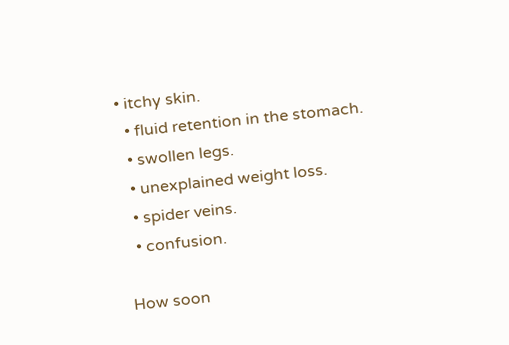• itchy skin.
  • fluid retention in the stomach.
  • swollen legs.
  • unexplained weight loss.
  • spider veins.
  • confusion.

How soon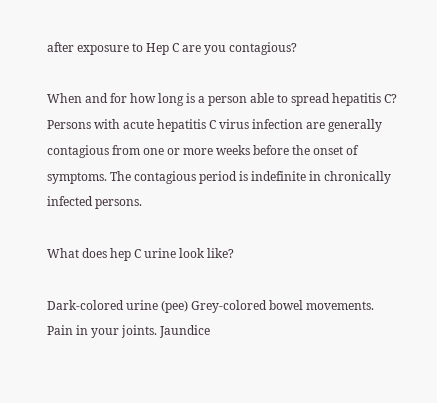after exposure to Hep C are you contagious?

When and for how long is a person able to spread hepatitis C? Persons with acute hepatitis C virus infection are generally contagious from one or more weeks before the onset of symptoms. The contagious period is indefinite in chronically infected persons.

What does hep C urine look like?

Dark-colored urine (pee) Grey-colored bowel movements. Pain in your joints. Jaundice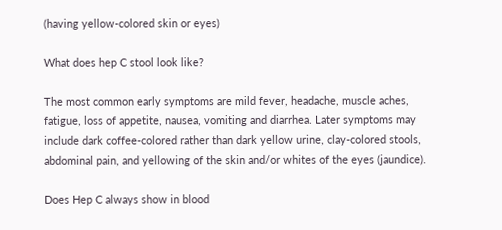(having yellow-colored skin or eyes)

What does hep C stool look like?

The most common early symptoms are mild fever, headache, muscle aches, fatigue, loss of appetite, nausea, vomiting and diarrhea. Later symptoms may include dark coffee-colored rather than dark yellow urine, clay-colored stools, abdominal pain, and yellowing of the skin and/or whites of the eyes (jaundice).

Does Hep C always show in blood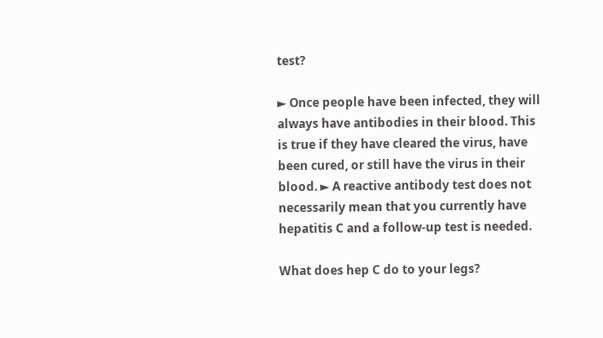test?

► Once people have been infected, they will always have antibodies in their blood. This is true if they have cleared the virus, have been cured, or still have the virus in their blood. ► A reactive antibody test does not necessarily mean that you currently have hepatitis C and a follow-up test is needed.

What does hep C do to your legs?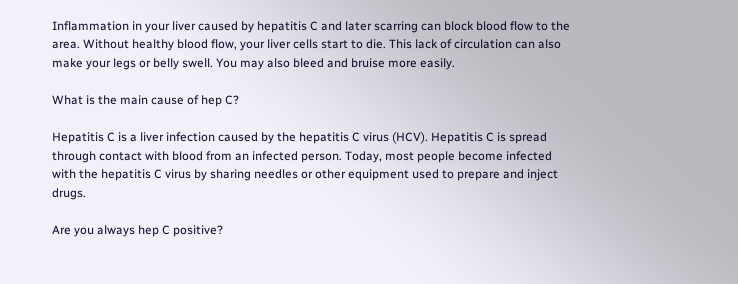Inflammation in your liver caused by hepatitis C and later scarring can block blood flow to the area. Without healthy blood flow, your liver cells start to die. This lack of circulation can also make your legs or belly swell. You may also bleed and bruise more easily.

What is the main cause of hep C?

Hepatitis C is a liver infection caused by the hepatitis C virus (HCV). Hepatitis C is spread through contact with blood from an infected person. Today, most people become infected with the hepatitis C virus by sharing needles or other equipment used to prepare and inject drugs.

Are you always hep C positive?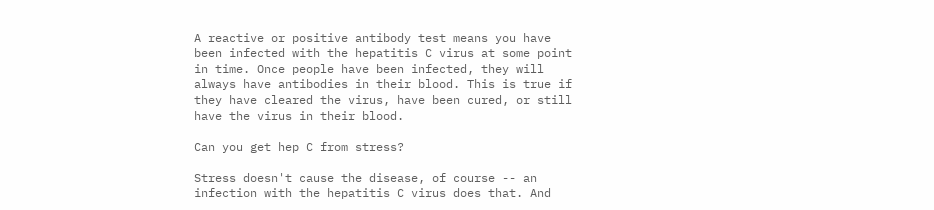A reactive or positive antibody test means you have been infected with the hepatitis C virus at some point in time. Once people have been infected, they will always have antibodies in their blood. This is true if they have cleared the virus, have been cured, or still have the virus in their blood.

Can you get hep C from stress?

Stress doesn't cause the disease, of course -- an infection with the hepatitis C virus does that. And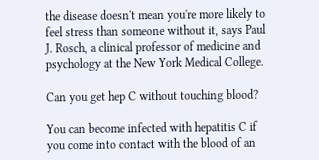the disease doesn't mean you're more likely to feel stress than someone without it, says Paul J. Rosch, a clinical professor of medicine and psychology at the New York Medical College.

Can you get hep C without touching blood?

You can become infected with hepatitis C if you come into contact with the blood of an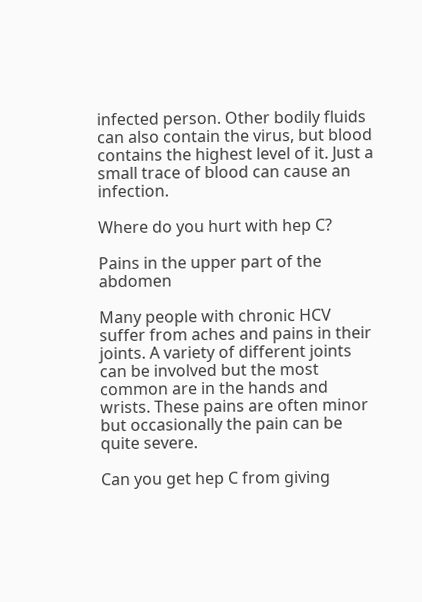infected person. Other bodily fluids can also contain the virus, but blood contains the highest level of it. Just a small trace of blood can cause an infection.

Where do you hurt with hep C?

Pains in the upper part of the abdomen

Many people with chronic HCV suffer from aches and pains in their joints. A variety of different joints can be involved but the most common are in the hands and wrists. These pains are often minor but occasionally the pain can be quite severe.

Can you get hep C from giving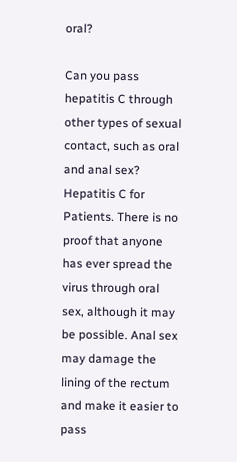oral?

Can you pass hepatitis C through other types of sexual contact, such as oral and anal sex? Hepatitis C for Patients. There is no proof that anyone has ever spread the virus through oral sex, although it may be possible. Anal sex may damage the lining of the rectum and make it easier to pass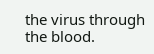the virus through the blood.